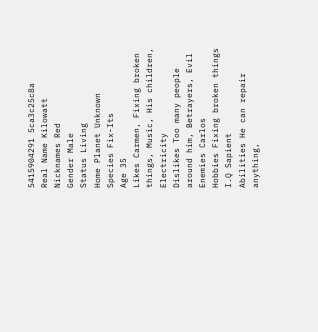5415904291 5ca3c25c8a
Real Name Kilowatt
Nicknames Red
Gender Male
Status Living
Home Planet Unknown
Species Fix-Its
Age 35
Likes Carmen, Fixing broken things, Music, His children, Electricity
Dislikes Too many people around him, Betrayers, Evil
Enemies Carlos
Hobbies Fixing broken things
I.Q Sapient
Abilities He can repair anything,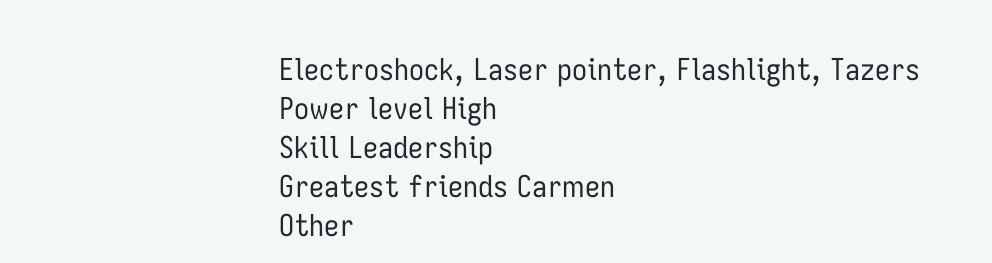Electroshock, Laser pointer, Flashlight, Tazers
Power level High
Skill Leadership
Greatest friends Carmen
Other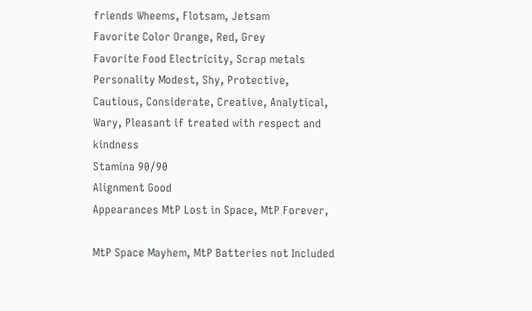friends Wheems, Flotsam, Jetsam
Favorite Color Orange, Red, Grey
Favorite Food Electricity, Scrap metals
Personality Modest, Shy, Protective, Cautious, Considerate, Creative, Analytical, Wary, Pleasant if treated with respect and kindness
Stamina 90/90
Alignment Good
Appearances MtP Lost in Space, MtP Forever,

MtP Space Mayhem, MtP Batteries not Included